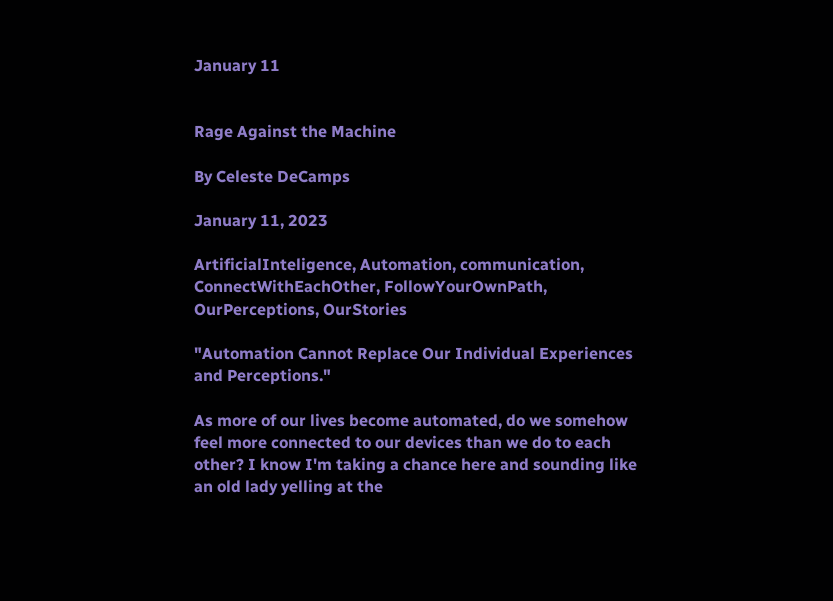January 11


Rage Against the Machine

By Celeste DeCamps

January 11, 2023

ArtificialInteligence, Automation, communication, ConnectWithEachOther, FollowYourOwnPath, OurPerceptions, OurStories

"Automation Cannot Replace Our Individual Experiences and Perceptions."

As more of our lives become automated, do we somehow feel more connected to our devices than we do to each other? I know I'm taking a chance here and sounding like an old lady yelling at the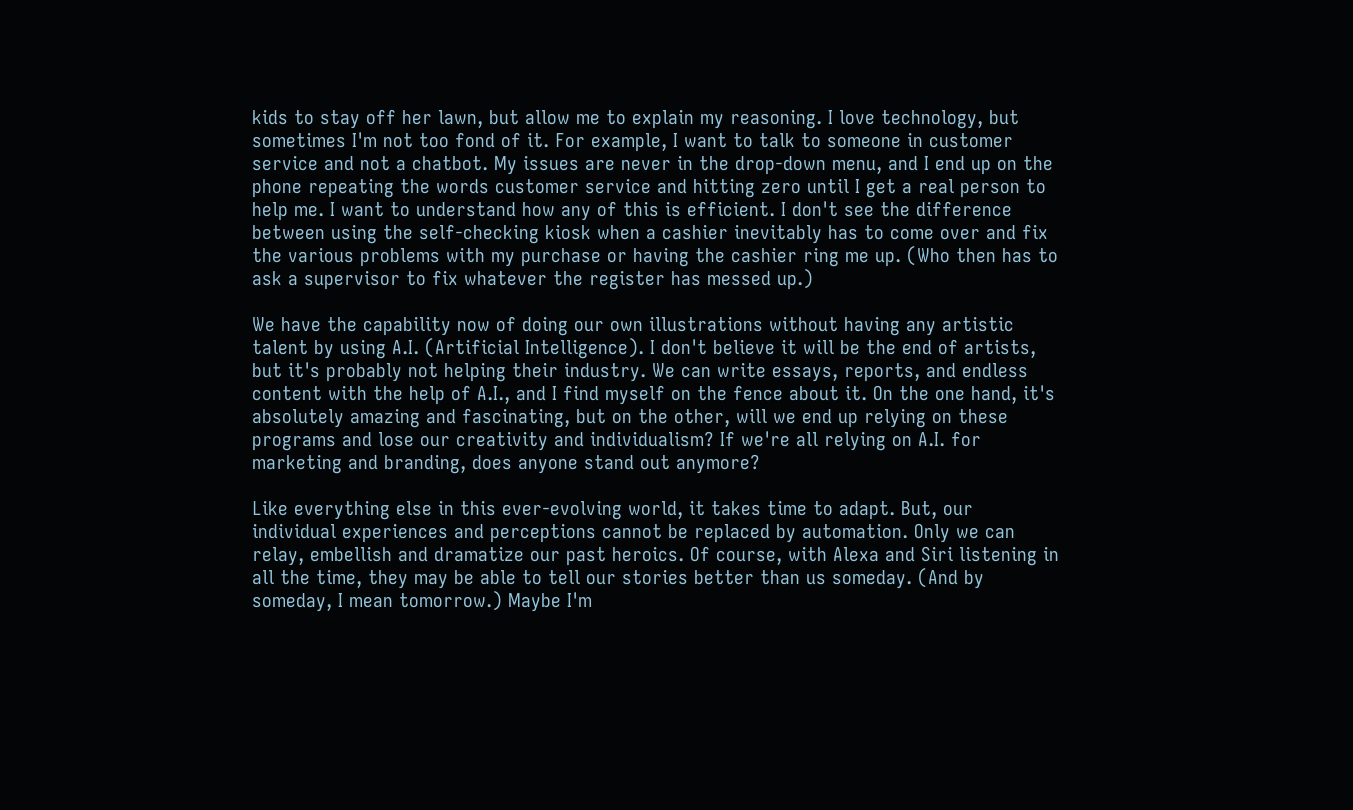kids to stay off her lawn, but allow me to explain my reasoning. I love technology, but sometimes I'm not too fond of it. For example, I want to talk to someone in customer service and not a chatbot. My issues are never in the drop-down menu, and I end up on the phone repeating the words customer service and hitting zero until I get a real person to help me. I want to understand how any of this is efficient. I don't see the difference between using the self-checking kiosk when a cashier inevitably has to come over and fix the various problems with my purchase or having the cashier ring me up. (Who then has to ask a supervisor to fix whatever the register has messed up.)

We have the capability now of doing our own illustrations without having any artistic talent by using A.I. (Artificial Intelligence). I don't believe it will be the end of artists, but it's probably not helping their industry. We can write essays, reports, and endless content with the help of A.I., and I find myself on the fence about it. On the one hand, it's absolutely amazing and fascinating, but on the other, will we end up relying on these programs and lose our creativity and individualism? If we're all relying on A.I. for marketing and branding, does anyone stand out anymore?

Like everything else in this ever-evolving world, it takes time to adapt. But, our individual experiences and perceptions cannot be replaced by automation. Only we can relay, embellish and dramatize our past heroics. Of course, with Alexa and Siri listening in all the time, they may be able to tell our stories better than us someday. (And by someday, I mean tomorrow.) Maybe I'm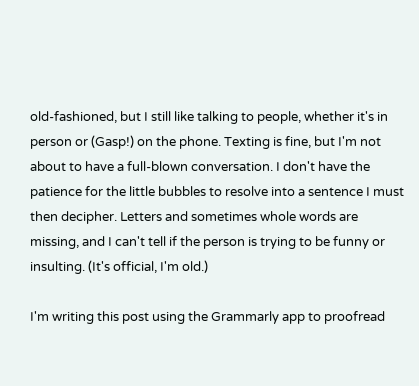old-fashioned, but I still like talking to people, whether it's in person or (Gasp!) on the phone. Texting is fine, but I'm not about to have a full-blown conversation. I don't have the patience for the little bubbles to resolve into a sentence I must then decipher. Letters and sometimes whole words are missing, and I can't tell if the person is trying to be funny or insulting. (It's official, I'm old.)

I'm writing this post using the Grammarly app to proofread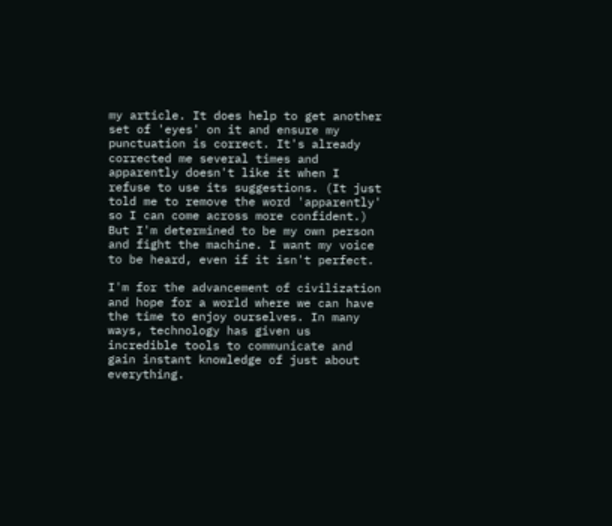my article. It does help to get another set of 'eyes' on it and ensure my punctuation is correct. It's already corrected me several times and apparently doesn't like it when I refuse to use its suggestions. (It just told me to remove the word 'apparently' so I can come across more confident.) But I'm determined to be my own person and fight the machine. I want my voice to be heard, even if it isn't perfect.

I'm for the advancement of civilization and hope for a world where we can have the time to enjoy ourselves. In many ways, technology has given us incredible tools to communicate and gain instant knowledge of just about everything.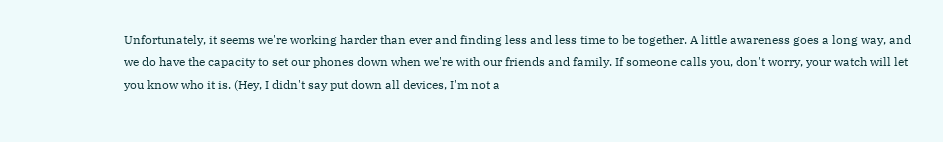Unfortunately, it seems we're working harder than ever and finding less and less time to be together. A little awareness goes a long way, and we do have the capacity to set our phones down when we're with our friends and family. If someone calls you, don't worry, your watch will let you know who it is. (Hey, I didn't say put down all devices, I'm not a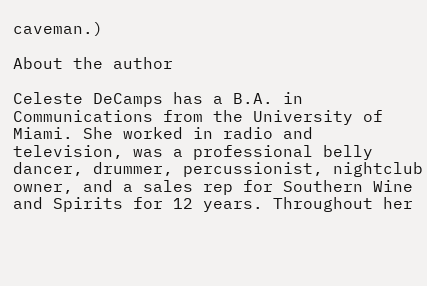caveman.)

About the author

Celeste DeCamps has a B.A. in Communications from the University of Miami. She worked in radio and television, was a professional belly dancer, drummer, percussionist, nightclub owner, and a sales rep for Southern Wine and Spirits for 12 years. Throughout her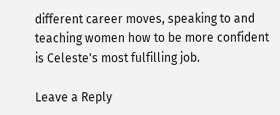different career moves, speaking to and teaching women how to be more confident is Celeste's most fulfilling job.

Leave a Reply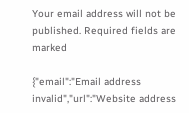Your email address will not be published. Required fields are marked

{"email":"Email address invalid","url":"Website address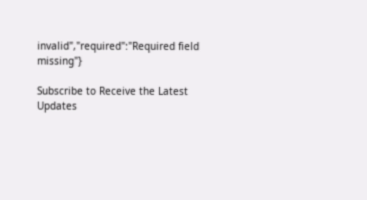invalid","required":"Required field missing"}

Subscribe to Receive the Latest Updates